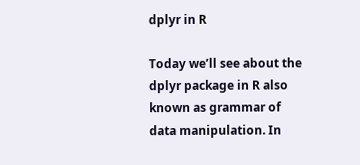dplyr in R

Today we’ll see about the dplyr package in R also known as grammar of data manipulation. In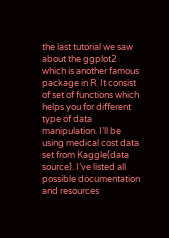the last tutorial we saw about the ggplot2 which is another famous package in R. It consist of set of functions which helps you for different type of data manipulation. I’ll be using medical cost data set from Kaggle(data source). I’ve listed all possible documentation and resources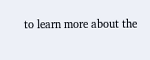to learn more about the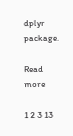dplyr package.

Read more

1 2 3 13